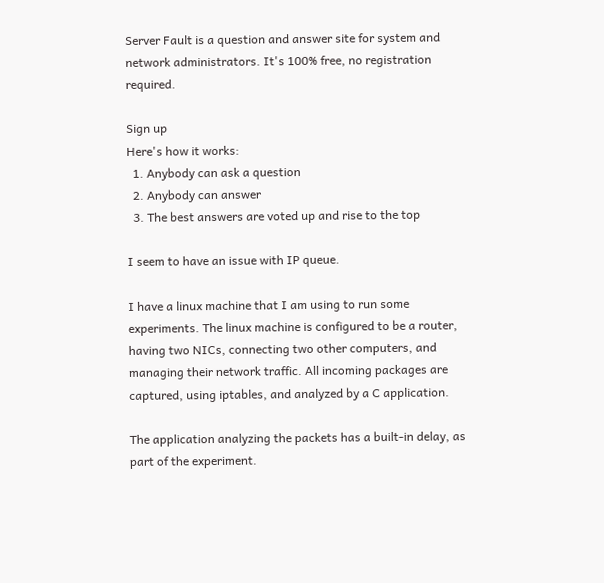Server Fault is a question and answer site for system and network administrators. It's 100% free, no registration required.

Sign up
Here's how it works:
  1. Anybody can ask a question
  2. Anybody can answer
  3. The best answers are voted up and rise to the top

I seem to have an issue with IP queue.

I have a linux machine that I am using to run some experiments. The linux machine is configured to be a router, having two NICs, connecting two other computers, and managing their network traffic. All incoming packages are captured, using iptables, and analyzed by a C application.

The application analyzing the packets has a built-in delay, as part of the experiment.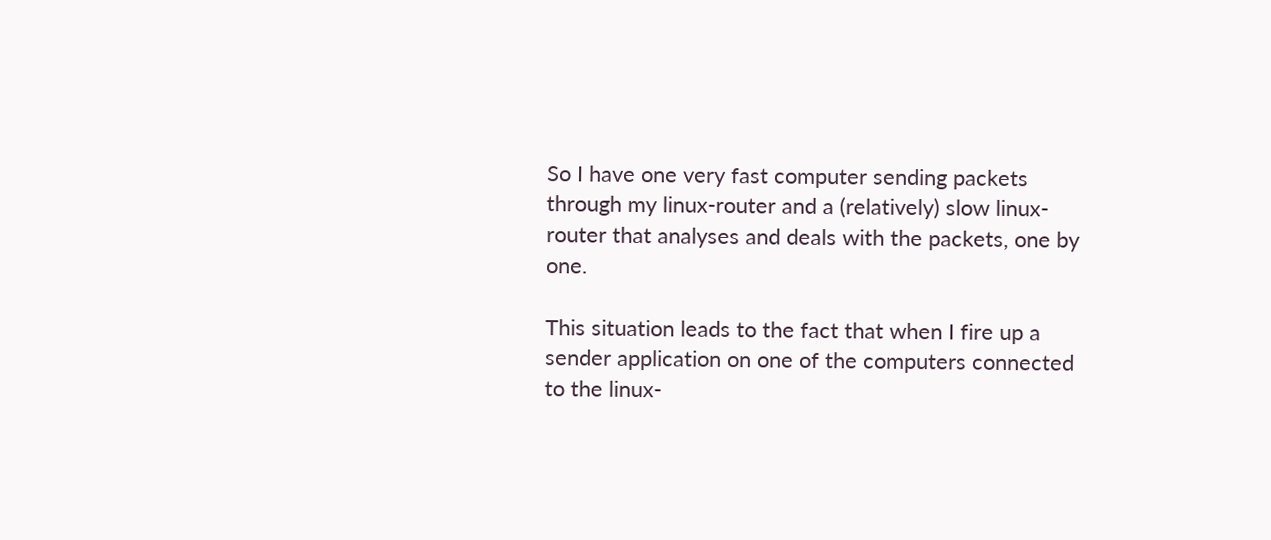So I have one very fast computer sending packets through my linux-router and a (relatively) slow linux-router that analyses and deals with the packets, one by one.

This situation leads to the fact that when I fire up a sender application on one of the computers connected to the linux-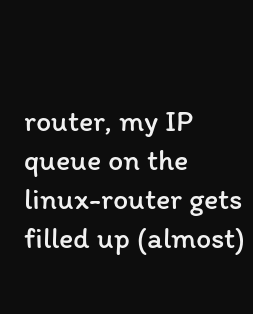router, my IP queue on the linux-router gets filled up (almost)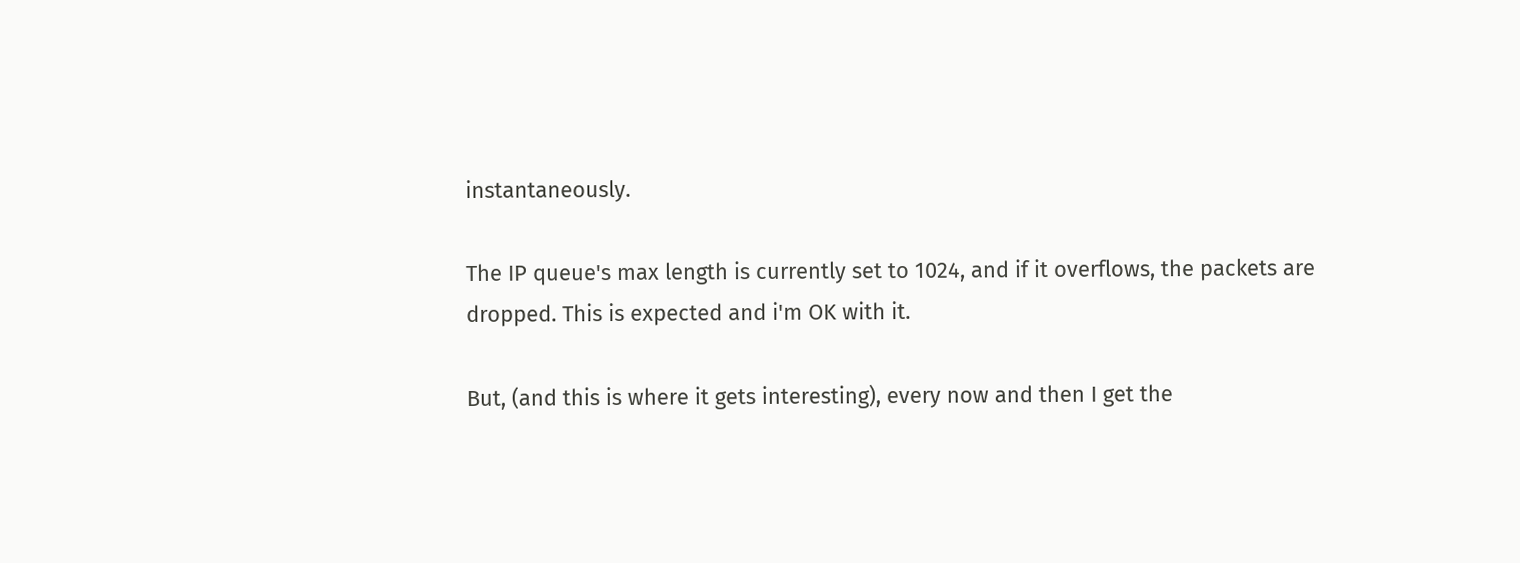instantaneously.

The IP queue's max length is currently set to 1024, and if it overflows, the packets are dropped. This is expected and i'm OK with it.

But, (and this is where it gets interesting), every now and then I get the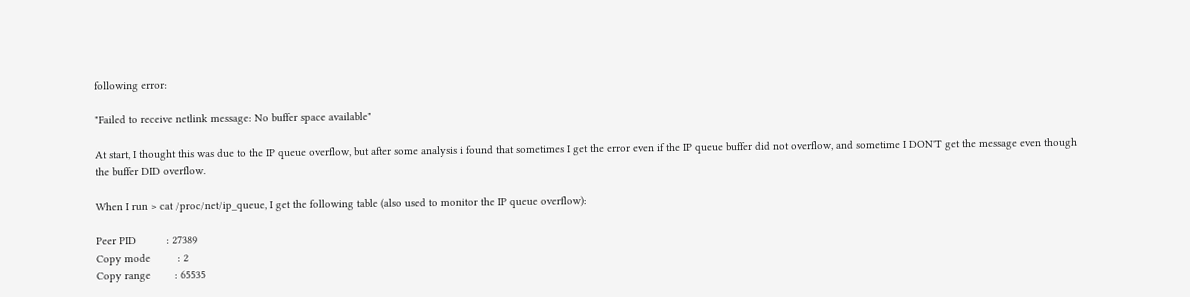following error:

"Failed to receive netlink message: No buffer space available"

At start, I thought this was due to the IP queue overflow, but after some analysis i found that sometimes I get the error even if the IP queue buffer did not overflow, and sometime I DON'T get the message even though the buffer DID overflow.

When I run > cat /proc/net/ip_queue, I get the following table (also used to monitor the IP queue overflow):

Peer PID          : 27389
Copy mode         : 2
Copy range        : 65535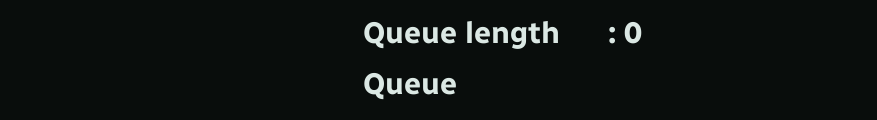Queue length      : 0
Queue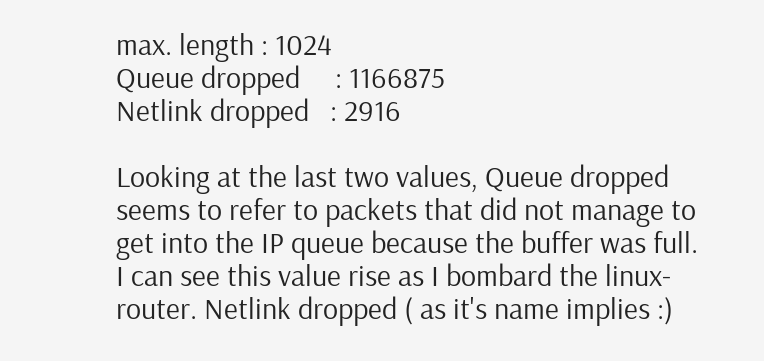max. length : 1024
Queue dropped     : 1166875
Netlink dropped   : 2916

Looking at the last two values, Queue dropped seems to refer to packets that did not manage to get into the IP queue because the buffer was full. I can see this value rise as I bombard the linux-router. Netlink dropped ( as it's name implies :)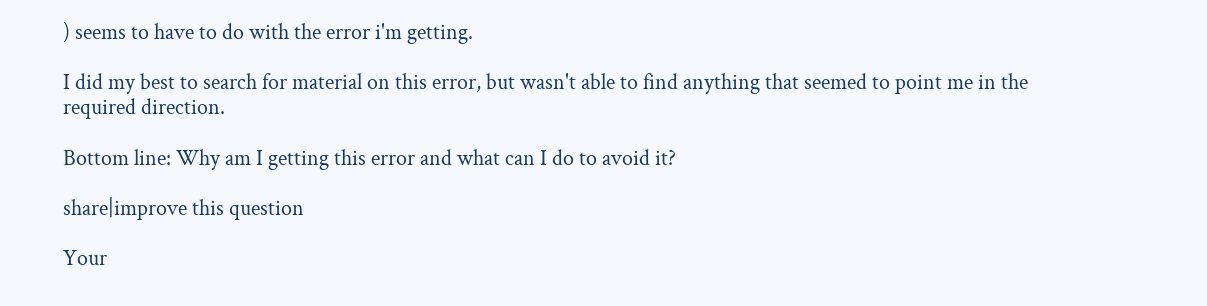) seems to have to do with the error i'm getting.

I did my best to search for material on this error, but wasn't able to find anything that seemed to point me in the required direction.

Bottom line: Why am I getting this error and what can I do to avoid it?

share|improve this question

Your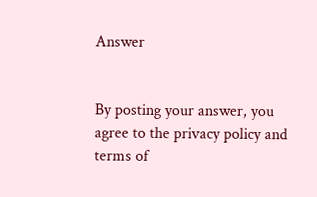Answer


By posting your answer, you agree to the privacy policy and terms of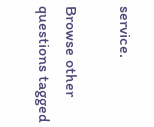service.

Browse other questions tagged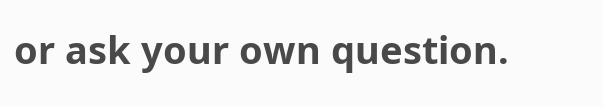or ask your own question.